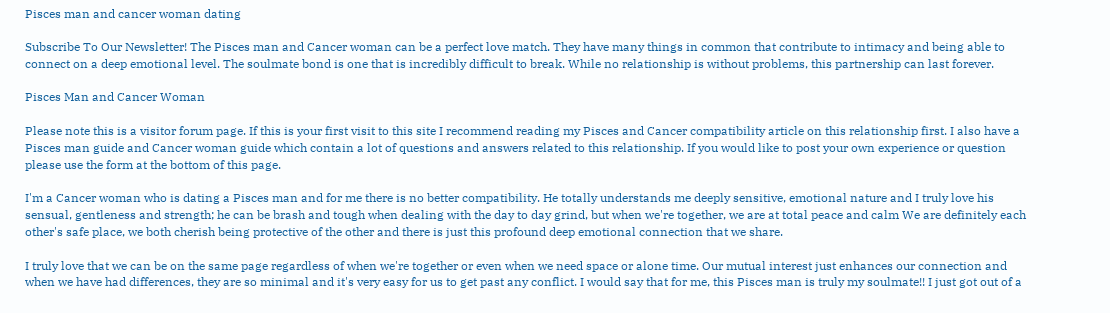Pisces man and cancer woman dating

Subscribe To Our Newsletter! The Pisces man and Cancer woman can be a perfect love match. They have many things in common that contribute to intimacy and being able to connect on a deep emotional level. The soulmate bond is one that is incredibly difficult to break. While no relationship is without problems, this partnership can last forever.

Pisces Man and Cancer Woman

Please note this is a visitor forum page. If this is your first visit to this site I recommend reading my Pisces and Cancer compatibility article on this relationship first. I also have a Pisces man guide and Cancer woman guide which contain a lot of questions and answers related to this relationship. If you would like to post your own experience or question please use the form at the bottom of this page.

I'm a Cancer woman who is dating a Pisces man and for me there is no better compatibility. He totally understands me deeply sensitive, emotional nature and I truly love his sensual, gentleness and strength; he can be brash and tough when dealing with the day to day grind, but when we're together, we are at total peace and calm We are definitely each other's safe place, we both cherish being protective of the other and there is just this profound deep emotional connection that we share.

I truly love that we can be on the same page regardless of when we're together or even when we need space or alone time. Our mutual interest just enhances our connection and when we have had differences, they are so minimal and it's very easy for us to get past any conflict. I would say that for me, this Pisces man is truly my soulmate!! I just got out of a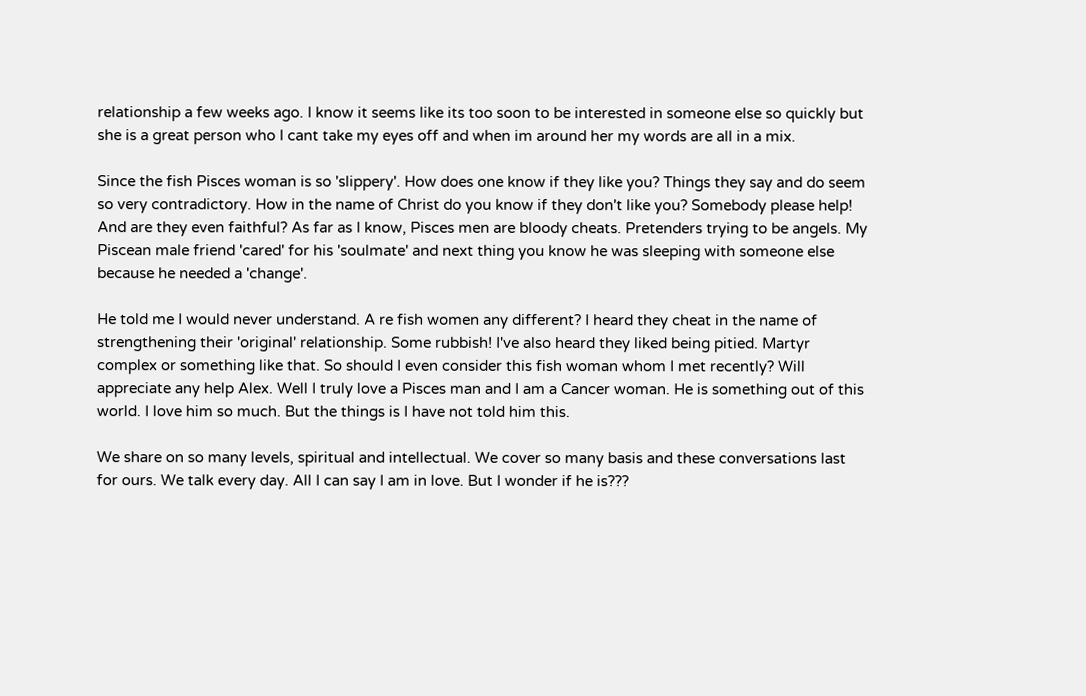relationship a few weeks ago. I know it seems like its too soon to be interested in someone else so quickly but she is a great person who I cant take my eyes off and when im around her my words are all in a mix.

Since the fish Pisces woman is so 'slippery'. How does one know if they like you? Things they say and do seem so very contradictory. How in the name of Christ do you know if they don't like you? Somebody please help! And are they even faithful? As far as I know, Pisces men are bloody cheats. Pretenders trying to be angels. My Piscean male friend 'cared' for his 'soulmate' and next thing you know he was sleeping with someone else because he needed a 'change'.

He told me I would never understand. A re fish women any different? I heard they cheat in the name of strengthening their 'original' relationship. Some rubbish! I've also heard they liked being pitied. Martyr complex or something like that. So should I even consider this fish woman whom I met recently? Will appreciate any help Alex. Well I truly love a Pisces man and I am a Cancer woman. He is something out of this world. I love him so much. But the things is I have not told him this.

We share on so many levels, spiritual and intellectual. We cover so many basis and these conversations last for ours. We talk every day. All I can say I am in love. But I wonder if he is???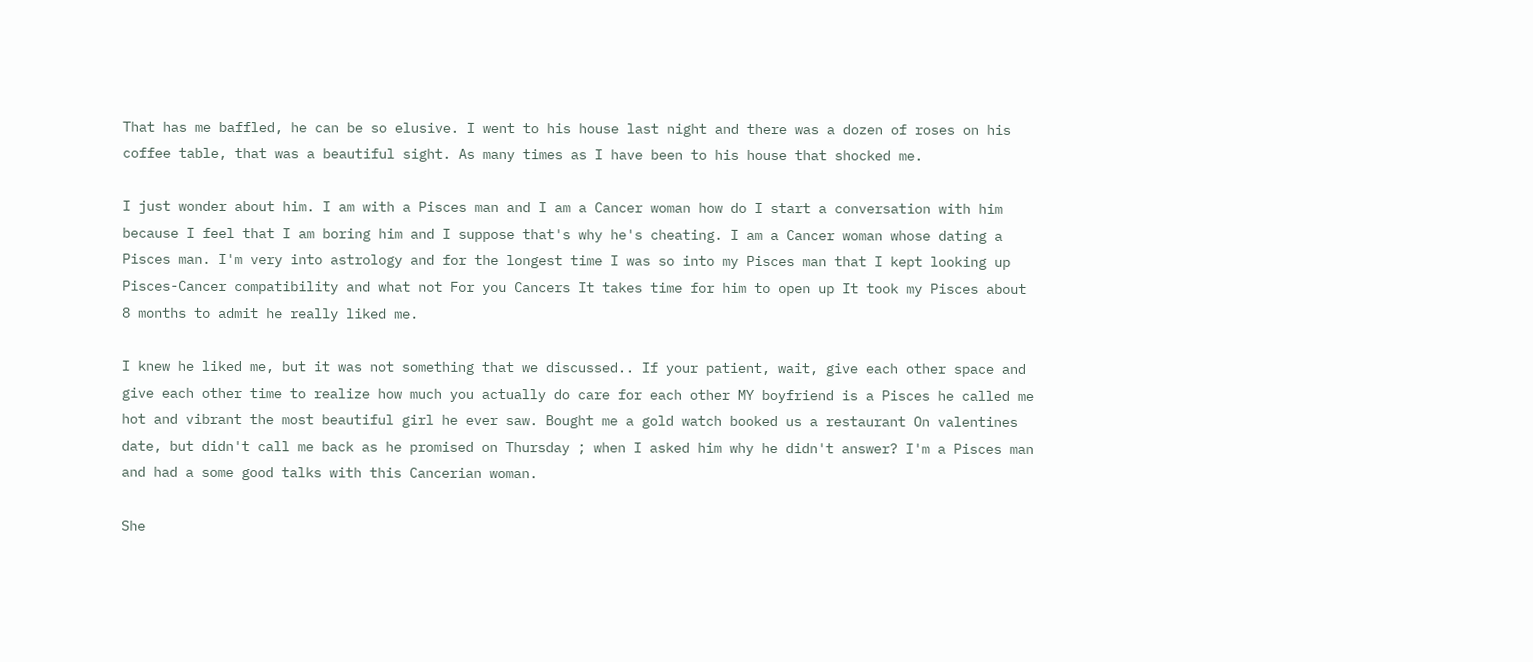That has me baffled, he can be so elusive. I went to his house last night and there was a dozen of roses on his coffee table, that was a beautiful sight. As many times as I have been to his house that shocked me.

I just wonder about him. I am with a Pisces man and I am a Cancer woman how do I start a conversation with him because I feel that I am boring him and I suppose that's why he's cheating. I am a Cancer woman whose dating a Pisces man. I'm very into astrology and for the longest time I was so into my Pisces man that I kept looking up Pisces-Cancer compatibility and what not For you Cancers It takes time for him to open up It took my Pisces about 8 months to admit he really liked me.

I knew he liked me, but it was not something that we discussed.. If your patient, wait, give each other space and give each other time to realize how much you actually do care for each other MY boyfriend is a Pisces he called me hot and vibrant the most beautiful girl he ever saw. Bought me a gold watch booked us a restaurant On valentines date, but didn't call me back as he promised on Thursday ; when I asked him why he didn't answer? I'm a Pisces man and had a some good talks with this Cancerian woman.

She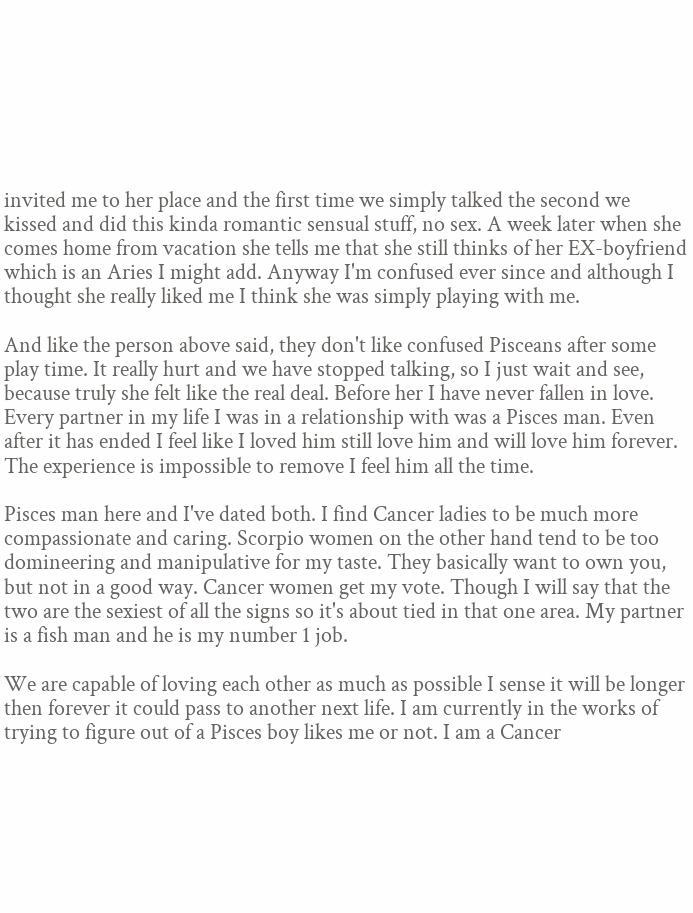invited me to her place and the first time we simply talked the second we kissed and did this kinda romantic sensual stuff, no sex. A week later when she comes home from vacation she tells me that she still thinks of her EX-boyfriend which is an Aries I might add. Anyway I'm confused ever since and although I thought she really liked me I think she was simply playing with me.

And like the person above said, they don't like confused Pisceans after some play time. It really hurt and we have stopped talking, so I just wait and see, because truly she felt like the real deal. Before her I have never fallen in love. Every partner in my life I was in a relationship with was a Pisces man. Even after it has ended I feel like I loved him still love him and will love him forever. The experience is impossible to remove I feel him all the time.

Pisces man here and I've dated both. I find Cancer ladies to be much more compassionate and caring. Scorpio women on the other hand tend to be too domineering and manipulative for my taste. They basically want to own you, but not in a good way. Cancer women get my vote. Though I will say that the two are the sexiest of all the signs so it's about tied in that one area. My partner is a fish man and he is my number 1 job.

We are capable of loving each other as much as possible I sense it will be longer then forever it could pass to another next life. I am currently in the works of trying to figure out of a Pisces boy likes me or not. I am a Cancer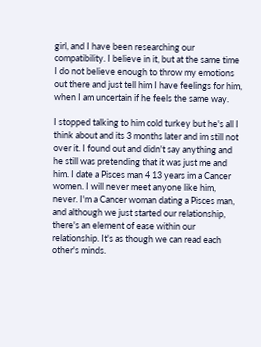girl, and I have been researching our compatibility. I believe in it, but at the same time I do not believe enough to throw my emotions out there and just tell him I have feelings for him, when I am uncertain if he feels the same way.

I stopped talking to him cold turkey but he's all I think about and its 3 months later and im still not over it. I found out and didn't say anything and he still was pretending that it was just me and him. I date a Pisces man 4 13 years im a Cancer women. I will never meet anyone like him, never. I'm a Cancer woman dating a Pisces man, and although we just started our relationship, there's an element of ease within our relationship. It's as though we can read each other's minds.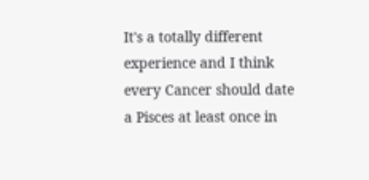It's a totally different experience and I think every Cancer should date a Pisces at least once in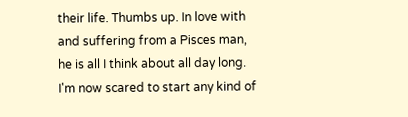their life. Thumbs up. In love with and suffering from a Pisces man, he is all I think about all day long. I'm now scared to start any kind of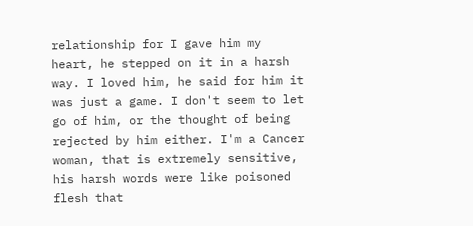relationship for I gave him my heart, he stepped on it in a harsh way. I loved him, he said for him it was just a game. I don't seem to let go of him, or the thought of being rejected by him either. I'm a Cancer woman, that is extremely sensitive, his harsh words were like poisoned flesh that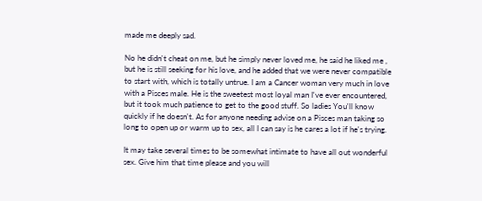made me deeply sad.

No he didn't cheat on me, but he simply never loved me, he said he liked me , but he is still seeking for his love, and he added that we were never compatible to start with, which is totally untrue. I am a Cancer woman very much in love with a Pisces male. He is the sweetest most loyal man I've ever encountered, but it took much patience to get to the good stuff. So ladies You'll know quickly if he doesn't. As for anyone needing advise on a Pisces man taking so long to open up or warm up to sex, all I can say is he cares a lot if he's trying.

It may take several times to be somewhat intimate to have all out wonderful sex. Give him that time please and you will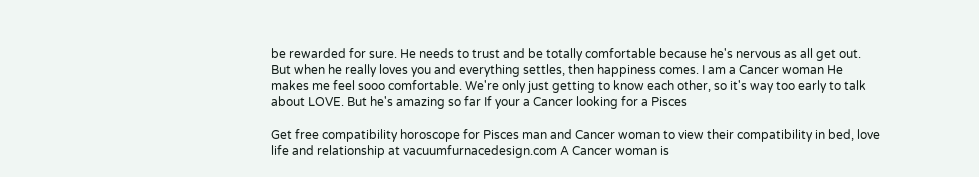be rewarded for sure. He needs to trust and be totally comfortable because he's nervous as all get out. But when he really loves you and everything settles, then happiness comes. I am a Cancer woman He makes me feel sooo comfortable. We're only just getting to know each other, so it's way too early to talk about LOVE. But he's amazing so far If your a Cancer looking for a Pisces

Get free compatibility horoscope for Pisces man and Cancer woman to view their compatibility in bed, love life and relationship at vacuumfurnacedesign.com A Cancer woman is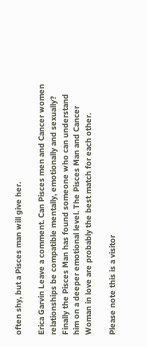often shy, but a Pisces man will give her.

Erica Garvin Leave a comment. Can Pisces men and Cancer women relationships be compatible mentally, emotionally and sexually? Finally the Pisces Man has found someone who can understand him on a deeper emotional level. The Pisces Man and Cancer Woman in love are probably the best match for each other.

Please note this is a visitor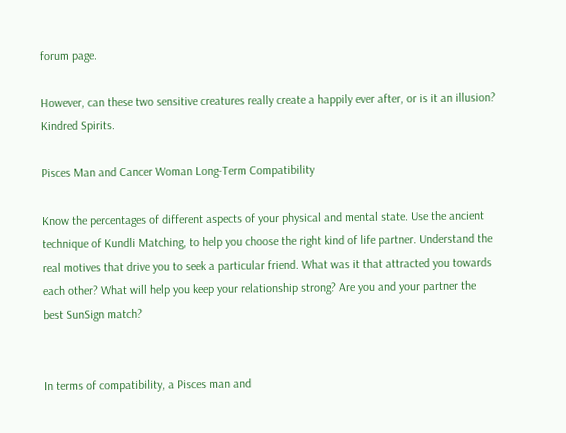forum page.

However, can these two sensitive creatures really create a happily ever after, or is it an illusion? Kindred Spirits.

Pisces Man and Cancer Woman Long-Term Compatibility

Know the percentages of different aspects of your physical and mental state. Use the ancient technique of Kundli Matching, to help you choose the right kind of life partner. Understand the real motives that drive you to seek a particular friend. What was it that attracted you towards each other? What will help you keep your relationship strong? Are you and your partner the best SunSign match?


In terms of compatibility, a Pisces man and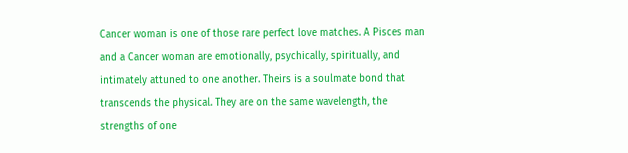Cancer woman is one of those rare perfect love matches. A Pisces man and a Cancer woman are emotionally, psychically, spiritually, and intimately attuned to one another. Theirs is a soulmate bond that transcends the physical. They are on the same wavelength, the strengths of one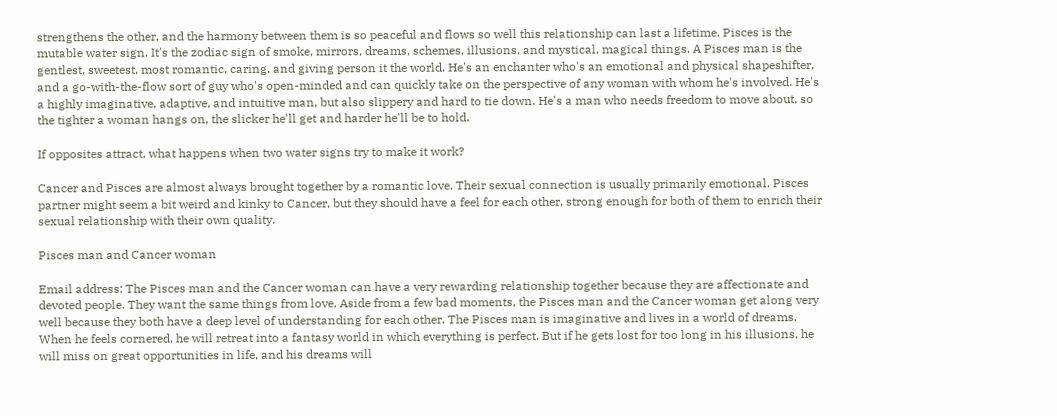strengthens the other, and the harmony between them is so peaceful and flows so well this relationship can last a lifetime. Pisces is the mutable water sign. It's the zodiac sign of smoke, mirrors, dreams, schemes, illusions, and mystical, magical things. A Pisces man is the gentlest, sweetest, most romantic, caring, and giving person it the world. He's an enchanter who's an emotional and physical shapeshifter, and a go-with-the-flow sort of guy who's open-minded and can quickly take on the perspective of any woman with whom he's involved. He's a highly imaginative, adaptive, and intuitive man, but also slippery and hard to tie down. He's a man who needs freedom to move about, so the tighter a woman hangs on, the slicker he'll get and harder he'll be to hold.

If opposites attract, what happens when two water signs try to make it work?

Cancer and Pisces are almost always brought together by a romantic love. Their sexual connection is usually primarily emotional. Pisces partner might seem a bit weird and kinky to Cancer, but they should have a feel for each other, strong enough for both of them to enrich their sexual relationship with their own quality.

Pisces man and Cancer woman

Email address: The Pisces man and the Cancer woman can have a very rewarding relationship together because they are affectionate and devoted people. They want the same things from love. Aside from a few bad moments, the Pisces man and the Cancer woman get along very well because they both have a deep level of understanding for each other. The Pisces man is imaginative and lives in a world of dreams. When he feels cornered, he will retreat into a fantasy world in which everything is perfect. But if he gets lost for too long in his illusions, he will miss on great opportunities in life, and his dreams will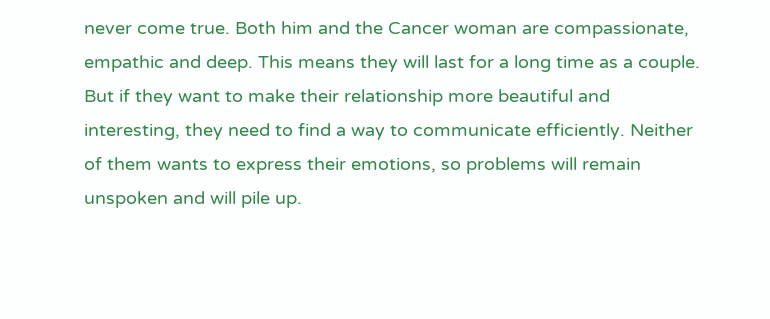never come true. Both him and the Cancer woman are compassionate, empathic and deep. This means they will last for a long time as a couple. But if they want to make their relationship more beautiful and interesting, they need to find a way to communicate efficiently. Neither of them wants to express their emotions, so problems will remain unspoken and will pile up.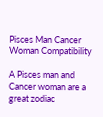Pisces Man Cancer Woman Compatibility

A Pisces man and Cancer woman are a great zodiac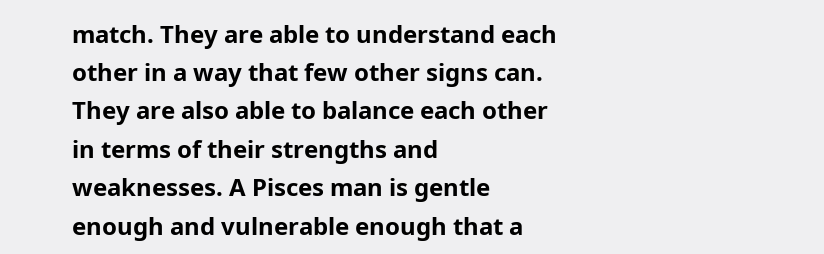match. They are able to understand each other in a way that few other signs can. They are also able to balance each other in terms of their strengths and weaknesses. A Pisces man is gentle enough and vulnerable enough that a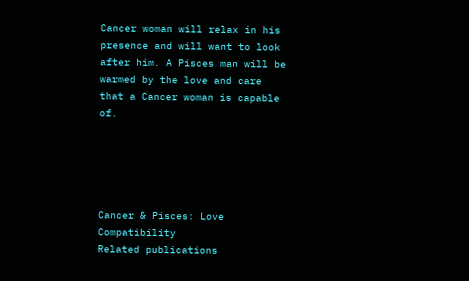Cancer woman will relax in his presence and will want to look after him. A Pisces man will be warmed by the love and care that a Cancer woman is capable of.





Cancer & Pisces: Love Compatibility
Related publications